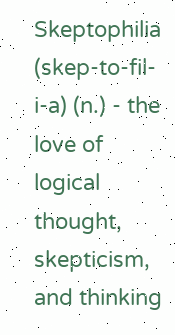Skeptophilia (skep-to-fil-i-a) (n.) - the love of logical thought, skepticism, and thinking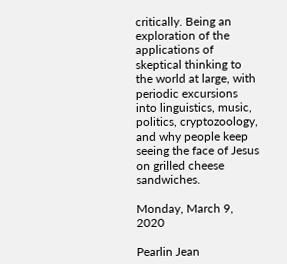critically. Being an exploration of the applications of skeptical thinking to the world at large, with periodic excursions into linguistics, music, politics, cryptozoology, and why people keep seeing the face of Jesus on grilled cheese sandwiches.

Monday, March 9, 2020

Pearlin Jean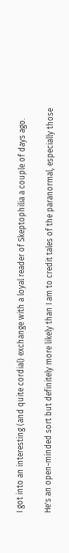I got into an interesting (and quite cordial) exchange with a loyal reader of Skeptophilia a couple of days ago.

He's an open-minded sort but definitely more likely than I am to credit tales of the paranormal, especially those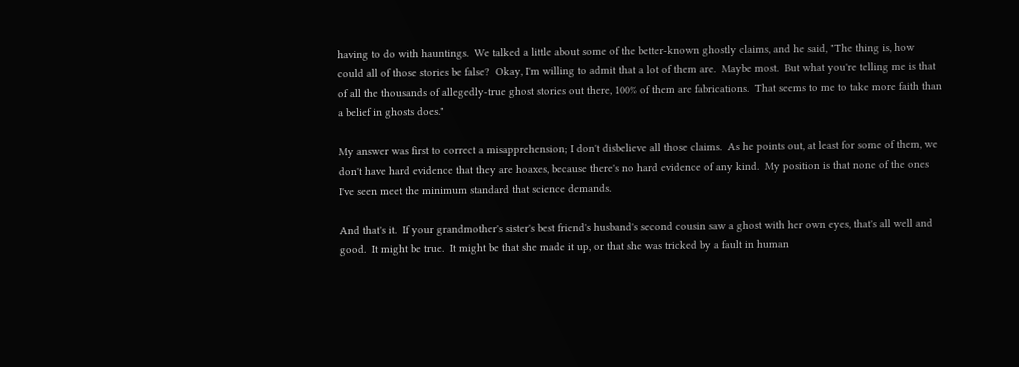having to do with hauntings.  We talked a little about some of the better-known ghostly claims, and he said, "The thing is, how could all of those stories be false?  Okay, I'm willing to admit that a lot of them are.  Maybe most.  But what you're telling me is that of all the thousands of allegedly-true ghost stories out there, 100% of them are fabrications.  That seems to me to take more faith than a belief in ghosts does."

My answer was first to correct a misapprehension; I don't disbelieve all those claims.  As he points out, at least for some of them, we don't have hard evidence that they are hoaxes, because there's no hard evidence of any kind.  My position is that none of the ones I've seen meet the minimum standard that science demands.

And that's it.  If your grandmother's sister's best friend's husband's second cousin saw a ghost with her own eyes, that's all well and good.  It might be true.  It might be that she made it up, or that she was tricked by a fault in human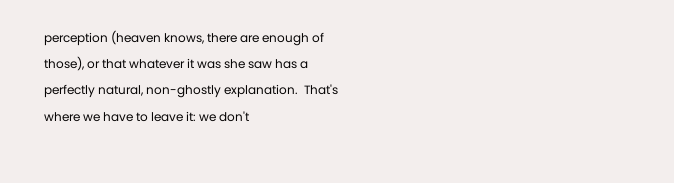perception (heaven knows, there are enough of those), or that whatever it was she saw has a perfectly natural, non-ghostly explanation.  That's where we have to leave it: we don't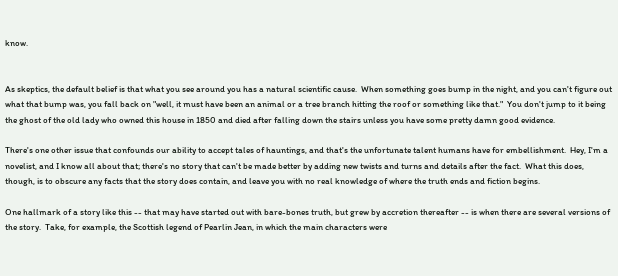know.


As skeptics, the default belief is that what you see around you has a natural scientific cause.  When something goes bump in the night, and you can't figure out what that bump was, you fall back on "well, it must have been an animal or a tree branch hitting the roof or something like that."  You don't jump to it being the ghost of the old lady who owned this house in 1850 and died after falling down the stairs unless you have some pretty damn good evidence.

There's one other issue that confounds our ability to accept tales of hauntings, and that's the unfortunate talent humans have for embellishment.  Hey, I'm a novelist, and I know all about that; there's no story that can't be made better by adding new twists and turns and details after the fact.  What this does, though, is to obscure any facts that the story does contain, and leave you with no real knowledge of where the truth ends and fiction begins.

One hallmark of a story like this -- that may have started out with bare-bones truth, but grew by accretion thereafter -- is when there are several versions of the story.  Take, for example, the Scottish legend of Pearlin Jean, in which the main characters were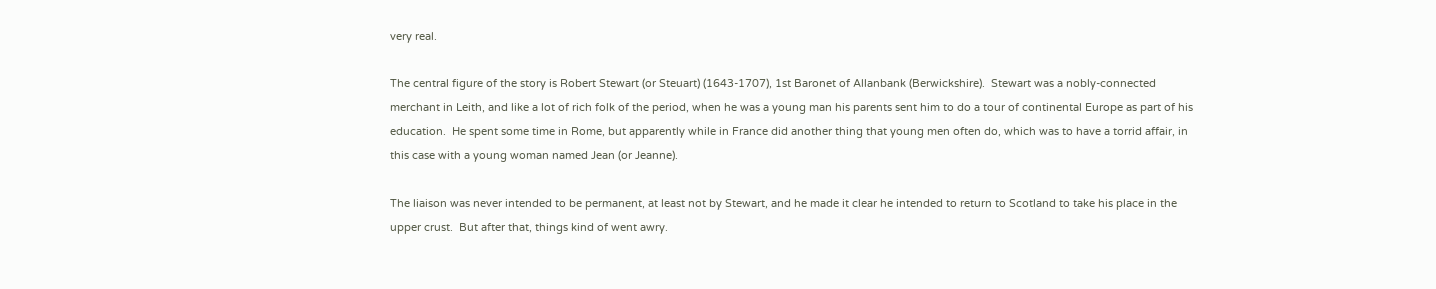very real.

The central figure of the story is Robert Stewart (or Steuart) (1643-1707), 1st Baronet of Allanbank (Berwickshire).  Stewart was a nobly-connected merchant in Leith, and like a lot of rich folk of the period, when he was a young man his parents sent him to do a tour of continental Europe as part of his education.  He spent some time in Rome, but apparently while in France did another thing that young men often do, which was to have a torrid affair, in this case with a young woman named Jean (or Jeanne).

The liaison was never intended to be permanent, at least not by Stewart, and he made it clear he intended to return to Scotland to take his place in the upper crust.  But after that, things kind of went awry.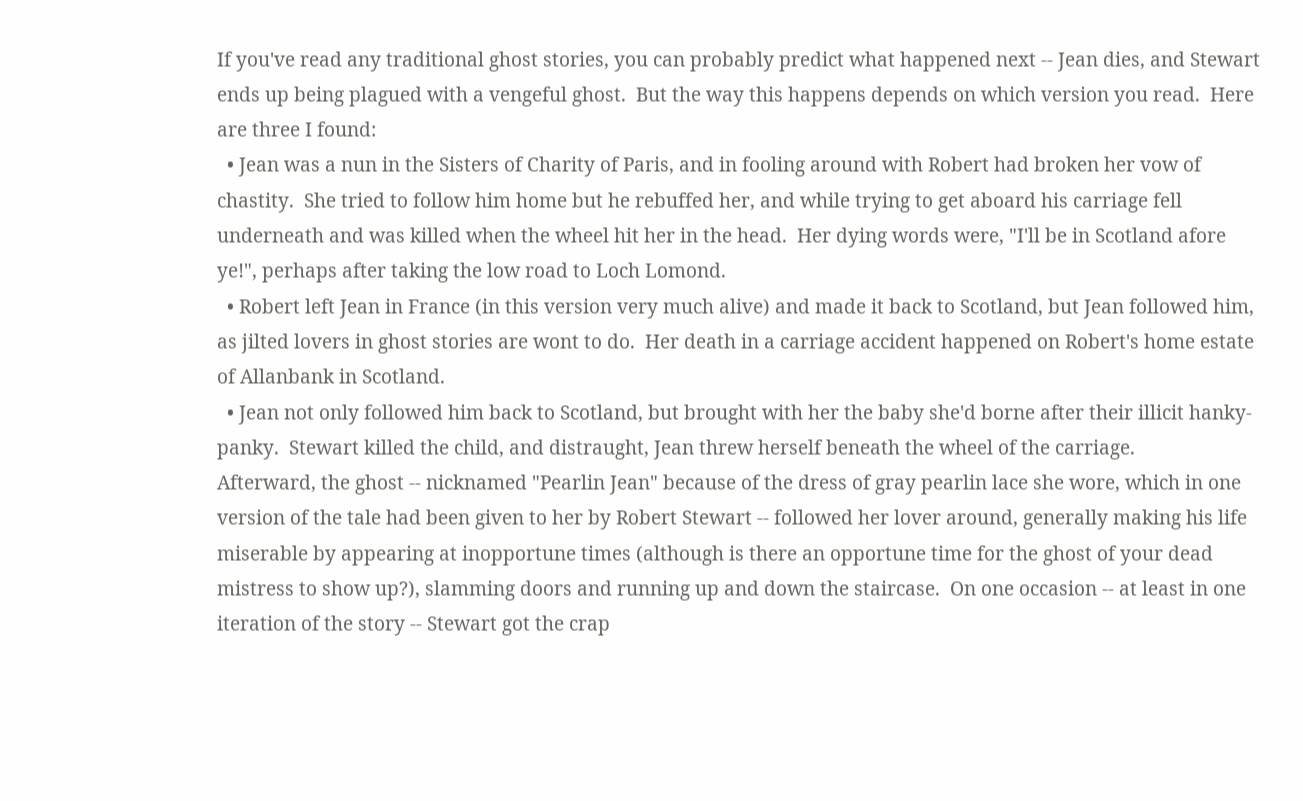If you've read any traditional ghost stories, you can probably predict what happened next -- Jean dies, and Stewart ends up being plagued with a vengeful ghost.  But the way this happens depends on which version you read.  Here are three I found:
  • Jean was a nun in the Sisters of Charity of Paris, and in fooling around with Robert had broken her vow of chastity.  She tried to follow him home but he rebuffed her, and while trying to get aboard his carriage fell underneath and was killed when the wheel hit her in the head.  Her dying words were, "I'll be in Scotland afore ye!", perhaps after taking the low road to Loch Lomond.
  • Robert left Jean in France (in this version very much alive) and made it back to Scotland, but Jean followed him, as jilted lovers in ghost stories are wont to do.  Her death in a carriage accident happened on Robert's home estate of Allanbank in Scotland.
  • Jean not only followed him back to Scotland, but brought with her the baby she'd borne after their illicit hanky-panky.  Stewart killed the child, and distraught, Jean threw herself beneath the wheel of the carriage.
Afterward, the ghost -- nicknamed "Pearlin Jean" because of the dress of gray pearlin lace she wore, which in one version of the tale had been given to her by Robert Stewart -- followed her lover around, generally making his life miserable by appearing at inopportune times (although is there an opportune time for the ghost of your dead mistress to show up?), slamming doors and running up and down the staircase.  On one occasion -- at least in one iteration of the story -- Stewart got the crap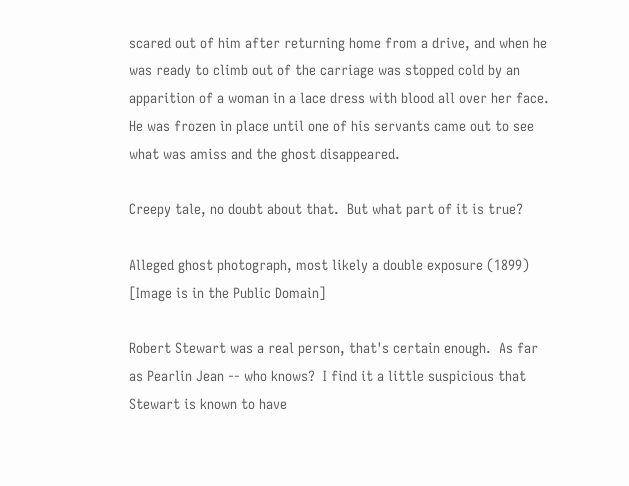scared out of him after returning home from a drive, and when he was ready to climb out of the carriage was stopped cold by an apparition of a woman in a lace dress with blood all over her face.  He was frozen in place until one of his servants came out to see what was amiss and the ghost disappeared.

Creepy tale, no doubt about that.  But what part of it is true?

Alleged ghost photograph, most likely a double exposure (1899) [Image is in the Public Domain]

Robert Stewart was a real person, that's certain enough.  As far as Pearlin Jean -- who knows?  I find it a little suspicious that Stewart is known to have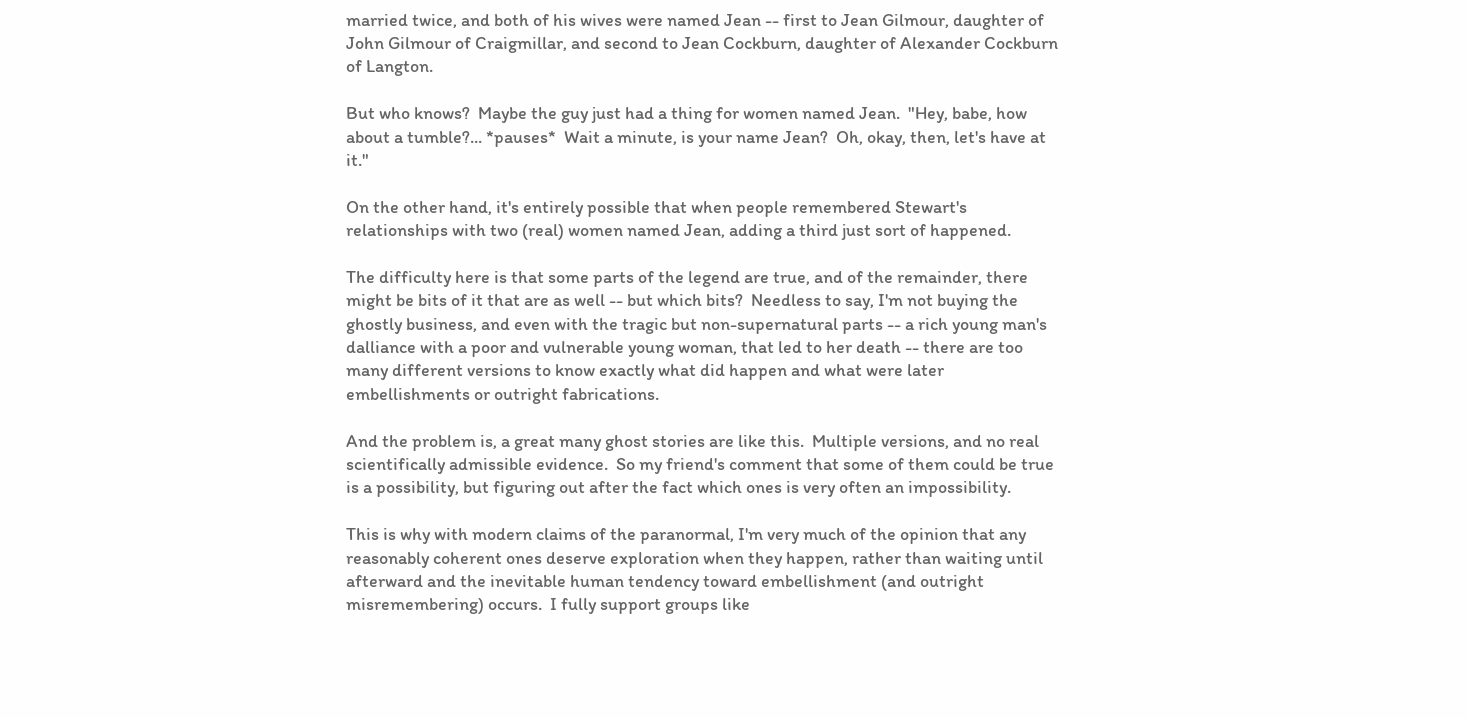married twice, and both of his wives were named Jean -- first to Jean Gilmour, daughter of John Gilmour of Craigmillar, and second to Jean Cockburn, daughter of Alexander Cockburn of Langton.

But who knows?  Maybe the guy just had a thing for women named Jean.  "Hey, babe, how about a tumble?... *pauses*  Wait a minute, is your name Jean?  Oh, okay, then, let's have at it."

On the other hand, it's entirely possible that when people remembered Stewart's relationships with two (real) women named Jean, adding a third just sort of happened.

The difficulty here is that some parts of the legend are true, and of the remainder, there might be bits of it that are as well -- but which bits?  Needless to say, I'm not buying the ghostly business, and even with the tragic but non-supernatural parts -- a rich young man's dalliance with a poor and vulnerable young woman, that led to her death -- there are too many different versions to know exactly what did happen and what were later embellishments or outright fabrications.

And the problem is, a great many ghost stories are like this.  Multiple versions, and no real scientifically admissible evidence.  So my friend's comment that some of them could be true is a possibility, but figuring out after the fact which ones is very often an impossibility.

This is why with modern claims of the paranormal, I'm very much of the opinion that any reasonably coherent ones deserve exploration when they happen, rather than waiting until afterward and the inevitable human tendency toward embellishment (and outright misremembering) occurs.  I fully support groups like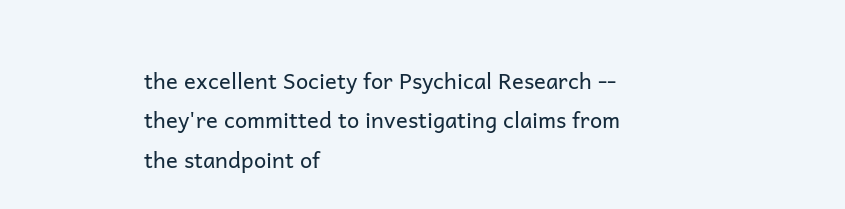the excellent Society for Psychical Research -- they're committed to investigating claims from the standpoint of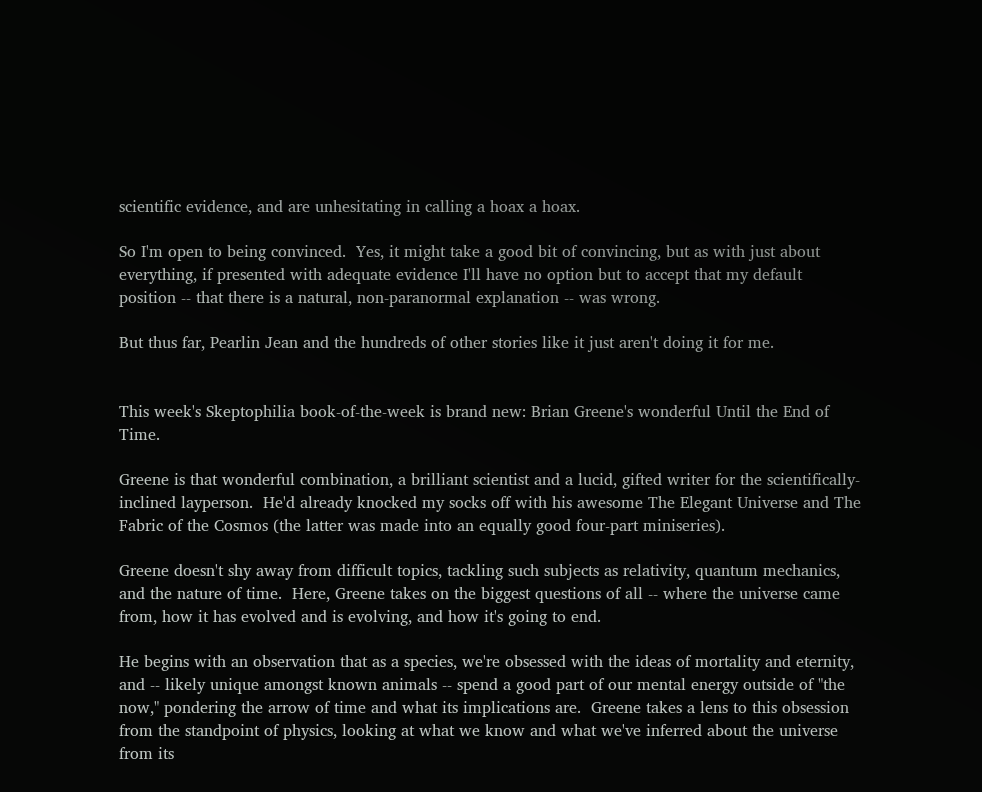scientific evidence, and are unhesitating in calling a hoax a hoax.

So I'm open to being convinced.  Yes, it might take a good bit of convincing, but as with just about everything, if presented with adequate evidence I'll have no option but to accept that my default position -- that there is a natural, non-paranormal explanation -- was wrong.

But thus far, Pearlin Jean and the hundreds of other stories like it just aren't doing it for me.


This week's Skeptophilia book-of-the-week is brand new: Brian Greene's wonderful Until the End of Time.

Greene is that wonderful combination, a brilliant scientist and a lucid, gifted writer for the scientifically-inclined layperson.  He'd already knocked my socks off with his awesome The Elegant Universe and The Fabric of the Cosmos (the latter was made into an equally good four-part miniseries).

Greene doesn't shy away from difficult topics, tackling such subjects as relativity, quantum mechanics, and the nature of time.  Here, Greene takes on the biggest questions of all -- where the universe came from, how it has evolved and is evolving, and how it's going to end.

He begins with an observation that as a species, we're obsessed with the ideas of mortality and eternity, and -- likely unique amongst known animals -- spend a good part of our mental energy outside of "the now," pondering the arrow of time and what its implications are.  Greene takes a lens to this obsession from the standpoint of physics, looking at what we know and what we've inferred about the universe from its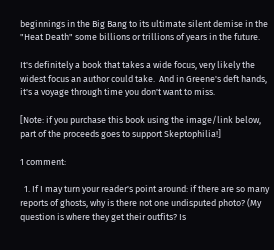beginnings in the Big Bang to its ultimate silent demise in the "Heat Death" some billions or trillions of years in the future.

It's definitely a book that takes a wide focus, very likely the widest focus an author could take.  And in Greene's deft hands, it's a voyage through time you don't want to miss.

[Note: if you purchase this book using the image/link below, part of the proceeds goes to support Skeptophilia!]

1 comment:

  1. If I may turn your reader's point around: if there are so many reports of ghosts, why is there not one undisputed photo? (My question is where they get their outfits? Is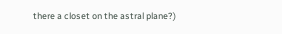there a closet on the astral plane?)